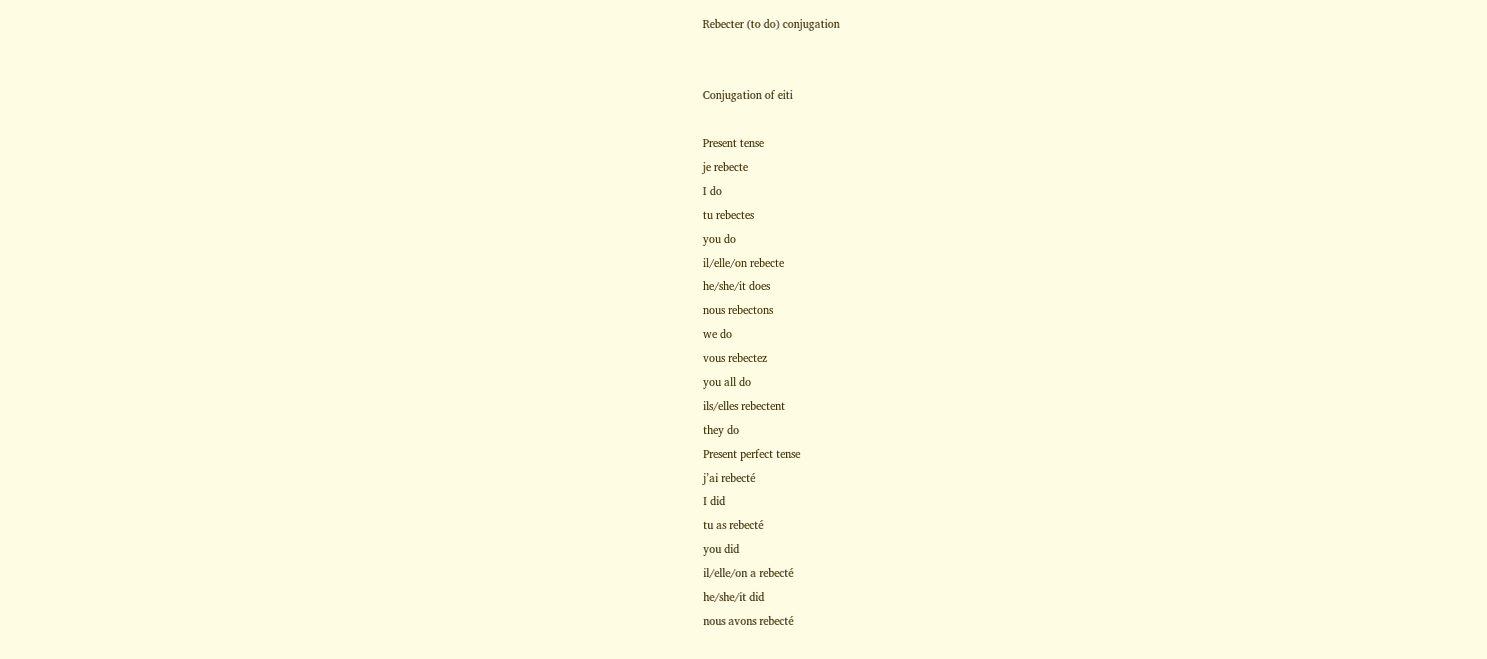Rebecter (to do) conjugation


Conjugation of eiti

Present tense
je rebecte
I do
tu rebectes
you do
il/elle/on rebecte
he/she/it does
nous rebectons
we do
vous rebectez
you all do
ils/elles rebectent
they do
Present perfect tense
j’ai rebecté
I did
tu as rebecté
you did
il/elle/on a rebecté
he/she/it did
nous avons rebecté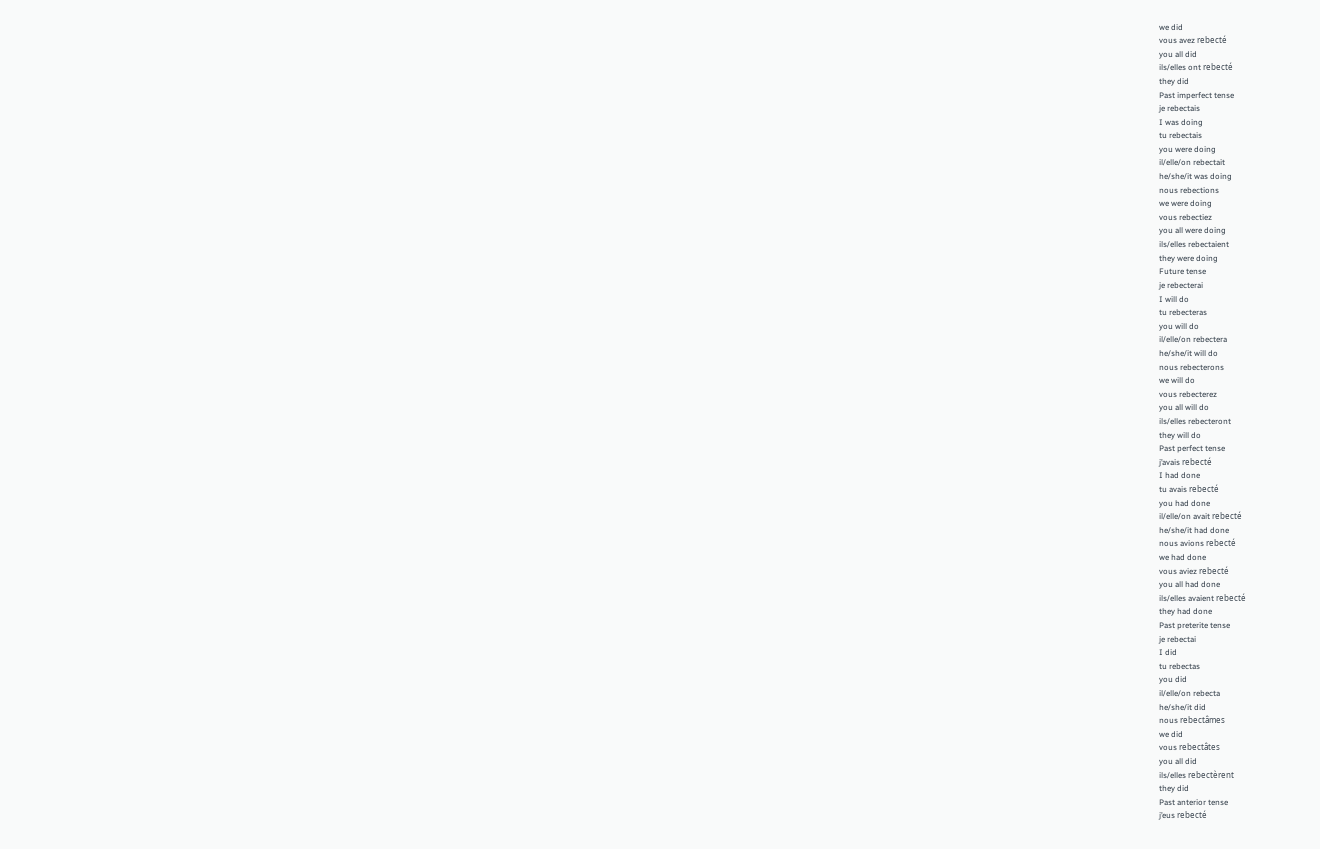we did
vous avez rebecté
you all did
ils/elles ont rebecté
they did
Past imperfect tense
je rebectais
I was doing
tu rebectais
you were doing
il/elle/on rebectait
he/she/it was doing
nous rebections
we were doing
vous rebectiez
you all were doing
ils/elles rebectaient
they were doing
Future tense
je rebecterai
I will do
tu rebecteras
you will do
il/elle/on rebectera
he/she/it will do
nous rebecterons
we will do
vous rebecterez
you all will do
ils/elles rebecteront
they will do
Past perfect tense
j’avais rebecté
I had done
tu avais rebecté
you had done
il/elle/on avait rebecté
he/she/it had done
nous avions rebecté
we had done
vous aviez rebecté
you all had done
ils/elles avaient rebecté
they had done
Past preterite tense
je rebectai
I did
tu rebectas
you did
il/elle/on rebecta
he/she/it did
nous rebectâmes
we did
vous rebectâtes
you all did
ils/elles rebectèrent
they did
Past anterior tense
j’eus rebecté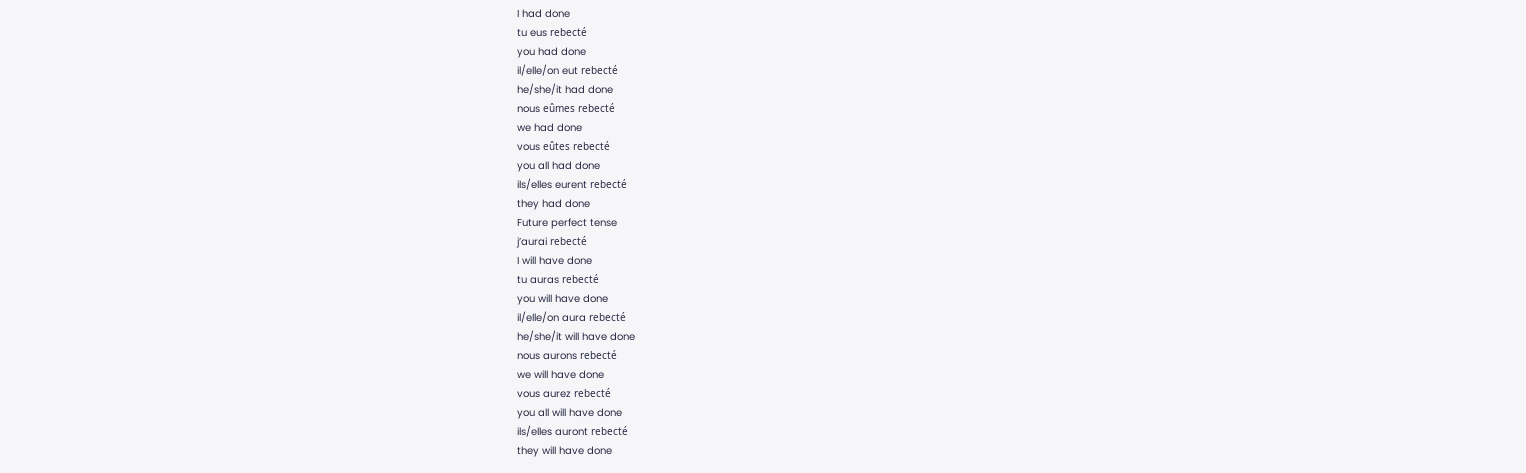I had done
tu eus rebecté
you had done
il/elle/on eut rebecté
he/she/it had done
nous eûmes rebecté
we had done
vous eûtes rebecté
you all had done
ils/elles eurent rebecté
they had done
Future perfect tense
j’aurai rebecté
I will have done
tu auras rebecté
you will have done
il/elle/on aura rebecté
he/she/it will have done
nous aurons rebecté
we will have done
vous aurez rebecté
you all will have done
ils/elles auront rebecté
they will have done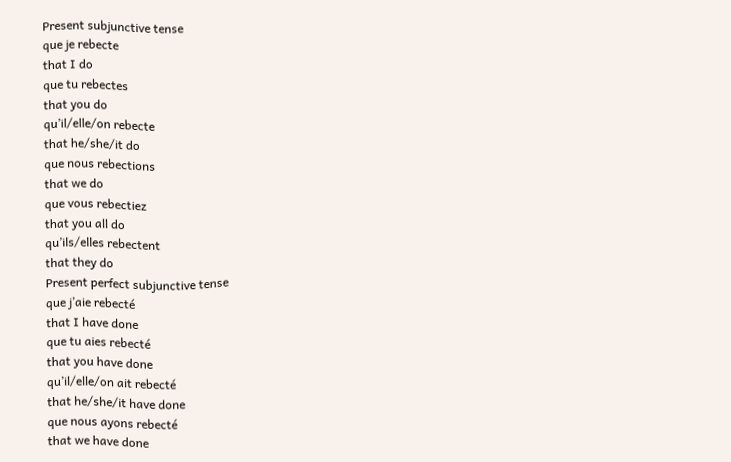Present subjunctive tense
que je rebecte
that I do
que tu rebectes
that you do
qu’il/elle/on rebecte
that he/she/it do
que nous rebections
that we do
que vous rebectiez
that you all do
qu’ils/elles rebectent
that they do
Present perfect subjunctive tense
que j’aie rebecté
that I have done
que tu aies rebecté
that you have done
qu’il/elle/on ait rebecté
that he/she/it have done
que nous ayons rebecté
that we have done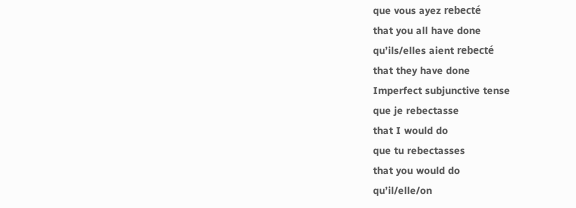que vous ayez rebecté
that you all have done
qu’ils/elles aient rebecté
that they have done
Imperfect subjunctive tense
que je rebectasse
that I would do
que tu rebectasses
that you would do
qu’il/elle/on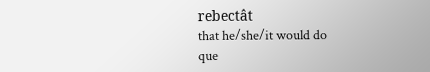rebectât
that he/she/it would do
que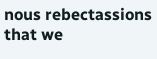nous rebectassions
that we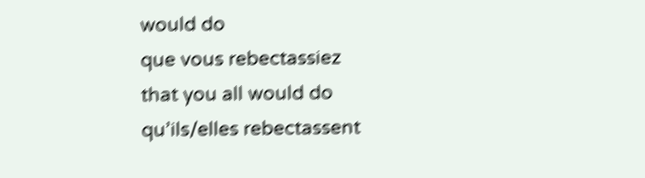would do
que vous rebectassiez
that you all would do
qu’ils/elles rebectassent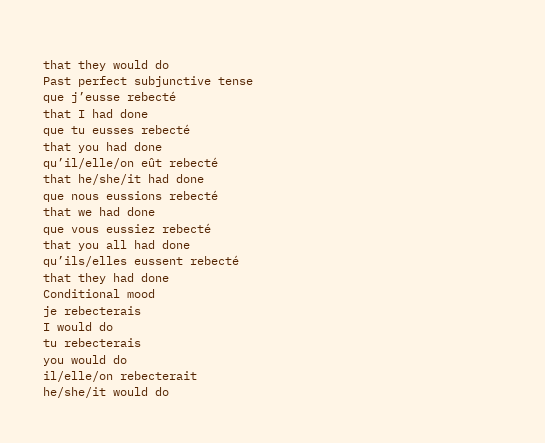that they would do
Past perfect subjunctive tense
que j’eusse rebecté
that I had done
que tu eusses rebecté
that you had done
qu’il/elle/on eût rebecté
that he/she/it had done
que nous eussions rebecté
that we had done
que vous eussiez rebecté
that you all had done
qu’ils/elles eussent rebecté
that they had done
Conditional mood
je rebecterais
I would do
tu rebecterais
you would do
il/elle/on rebecterait
he/she/it would do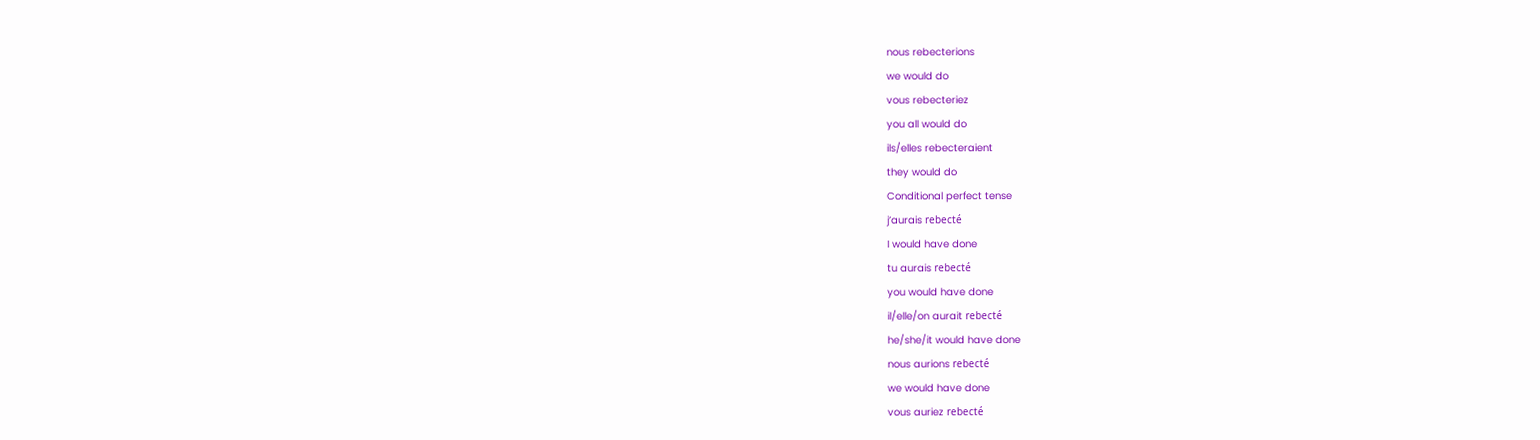nous rebecterions
we would do
vous rebecteriez
you all would do
ils/elles rebecteraient
they would do
Conditional perfect tense
j’aurais rebecté
I would have done
tu aurais rebecté
you would have done
il/elle/on aurait rebecté
he/she/it would have done
nous aurions rebecté
we would have done
vous auriez rebecté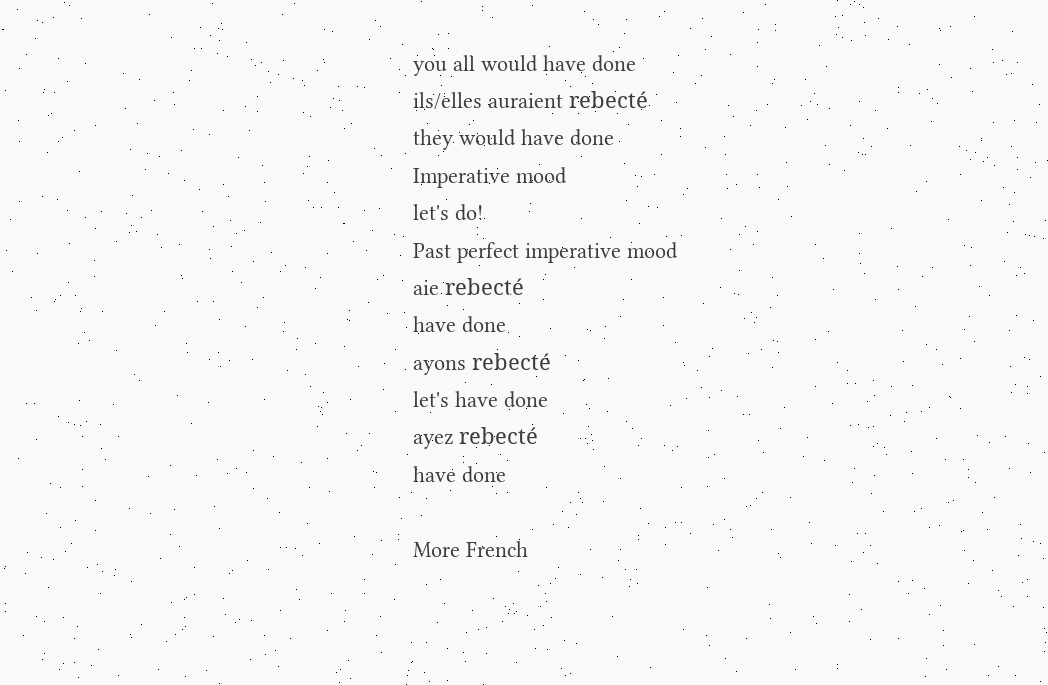you all would have done
ils/elles auraient rebecté
they would have done
Imperative mood
let's do!
Past perfect imperative mood
aie rebecté
have done
ayons rebecté
let's have done
ayez rebecté
have done

More French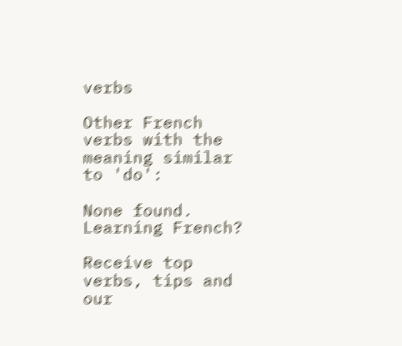verbs

Other French verbs with the meaning similar to 'do':

None found.
Learning French?

Receive top verbs, tips and our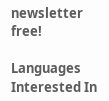newsletter free!

Languages Interested In